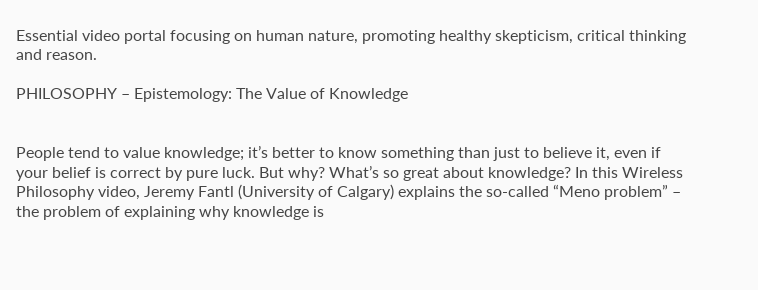Essential video portal focusing on human nature, promoting healthy skepticism, critical thinking and reason.

PHILOSOPHY – Epistemology: The Value of Knowledge


People tend to value knowledge; it’s better to know something than just to believe it, even if your belief is correct by pure luck. But why? What’s so great about knowledge? In this Wireless Philosophy video, Jeremy Fantl (University of Calgary) explains the so-called “Meno problem” – the problem of explaining why knowledge is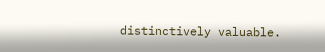distinctively valuable.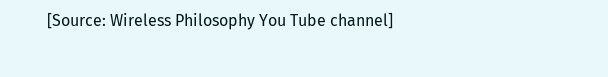[Source: Wireless Philosophy You Tube channel]